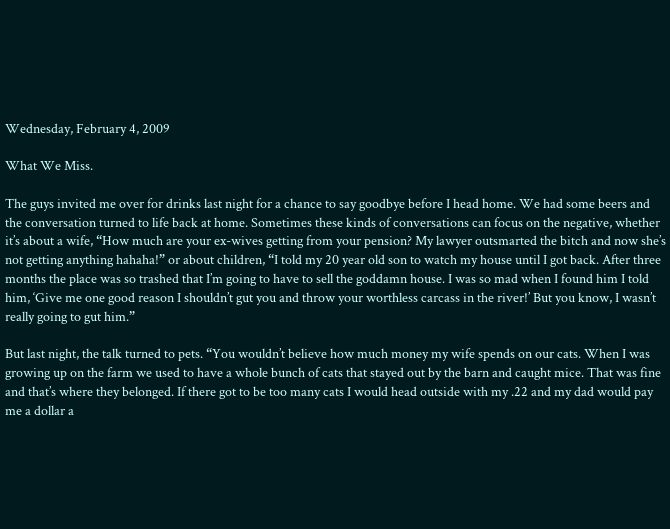Wednesday, February 4, 2009

What We Miss.

The guys invited me over for drinks last night for a chance to say goodbye before I head home. We had some beers and the conversation turned to life back at home. Sometimes these kinds of conversations can focus on the negative, whether it’s about a wife, “How much are your ex-wives getting from your pension? My lawyer outsmarted the bitch and now she’s not getting anything hahaha!” or about children, “I told my 20 year old son to watch my house until I got back. After three months the place was so trashed that I’m going to have to sell the goddamn house. I was so mad when I found him I told him, ‘Give me one good reason I shouldn’t gut you and throw your worthless carcass in the river!’ But you know, I wasn’t really going to gut him.”

But last night, the talk turned to pets. “You wouldn’t believe how much money my wife spends on our cats. When I was growing up on the farm we used to have a whole bunch of cats that stayed out by the barn and caught mice. That was fine and that’s where they belonged. If there got to be too many cats I would head outside with my .22 and my dad would pay me a dollar a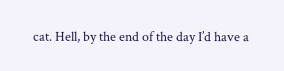cat. Hell, by the end of the day I’d have a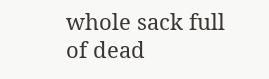whole sack full of dead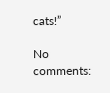cats!”

No comments: